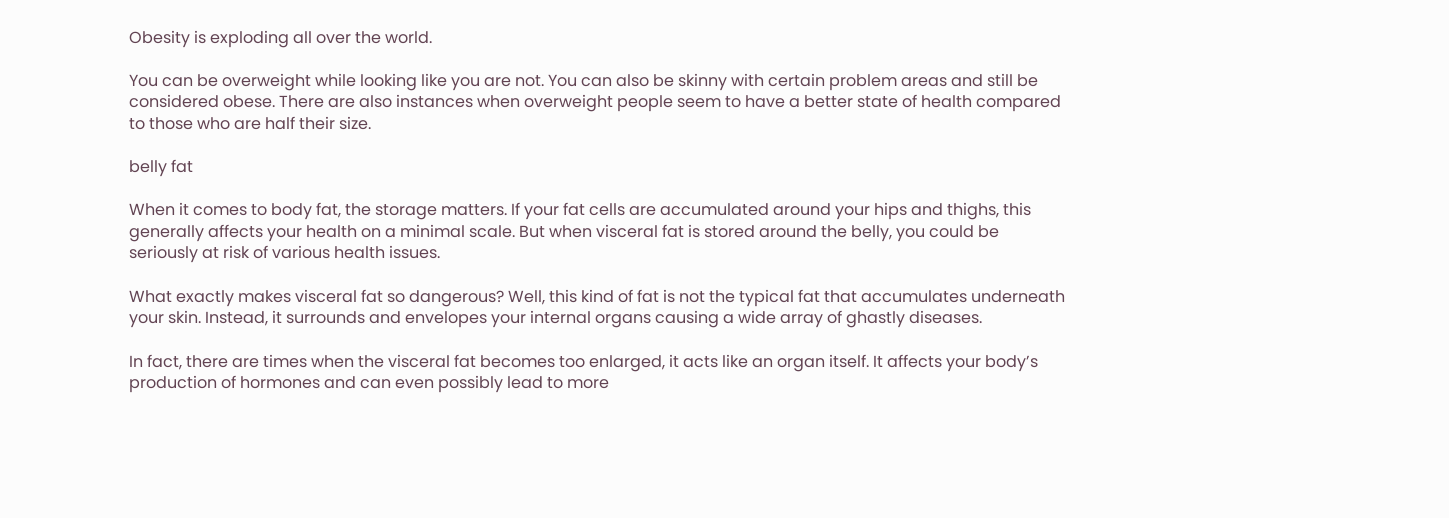Obesity is exploding all over the world.

You can be overweight while looking like you are not. You can also be skinny with certain problem areas and still be considered obese. There are also instances when overweight people seem to have a better state of health compared to those who are half their size.

belly fat

When it comes to body fat, the storage matters. If your fat cells are accumulated around your hips and thighs, this generally affects your health on a minimal scale. But when visceral fat is stored around the belly, you could be seriously at risk of various health issues.

What exactly makes visceral fat so dangerous? Well, this kind of fat is not the typical fat that accumulates underneath your skin. Instead, it surrounds and envelopes your internal organs causing a wide array of ghastly diseases.

In fact, there are times when the visceral fat becomes too enlarged, it acts like an organ itself. It affects your body’s production of hormones and can even possibly lead to more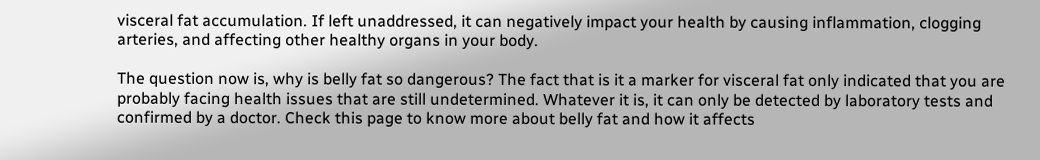visceral fat accumulation. If left unaddressed, it can negatively impact your health by causing inflammation, clogging arteries, and affecting other healthy organs in your body.

The question now is, why is belly fat so dangerous? The fact that is it a marker for visceral fat only indicated that you are probably facing health issues that are still undetermined. Whatever it is, it can only be detected by laboratory tests and confirmed by a doctor. Check this page to know more about belly fat and how it affects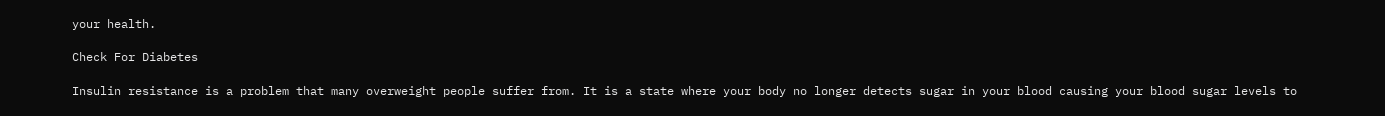your health.

Check For Diabetes

Insulin resistance is a problem that many overweight people suffer from. It is a state where your body no longer detects sugar in your blood causing your blood sugar levels to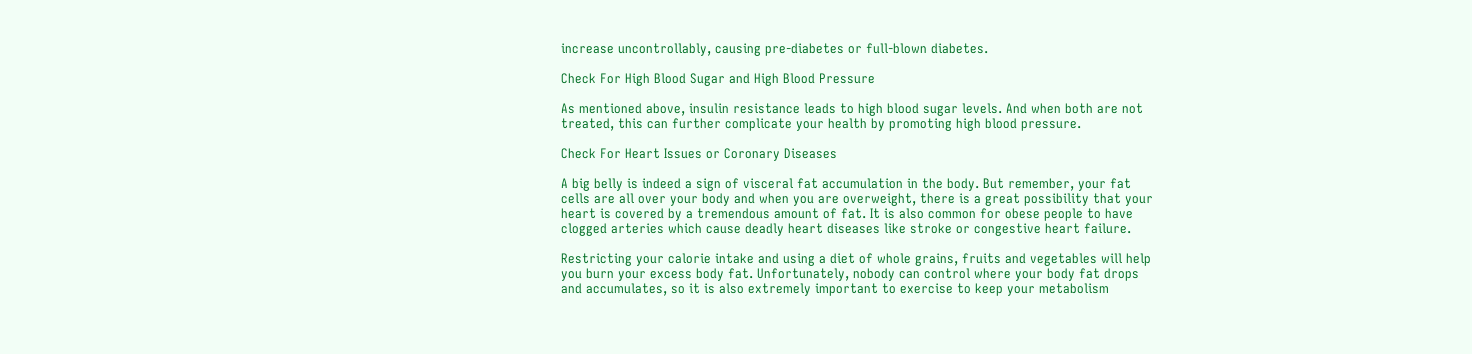increase uncontrollably, causing pre-diabetes or full-blown diabetes.

Check For High Blood Sugar and High Blood Pressure

As mentioned above, insulin resistance leads to high blood sugar levels. And when both are not treated, this can further complicate your health by promoting high blood pressure.

Check For Heart Issues or Coronary Diseases

A big belly is indeed a sign of visceral fat accumulation in the body. But remember, your fat cells are all over your body and when you are overweight, there is a great possibility that your heart is covered by a tremendous amount of fat. It is also common for obese people to have clogged arteries which cause deadly heart diseases like stroke or congestive heart failure.

Restricting your calorie intake and using a diet of whole grains, fruits and vegetables will help you burn your excess body fat. Unfortunately, nobody can control where your body fat drops and accumulates, so it is also extremely important to exercise to keep your metabolism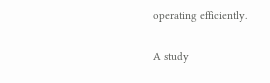operating efficiently.

A study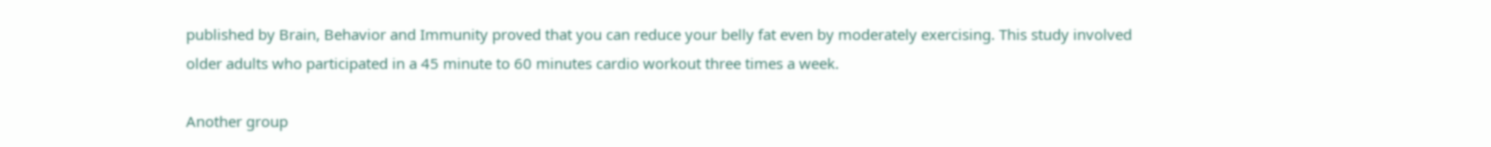published by Brain, Behavior and Immunity proved that you can reduce your belly fat even by moderately exercising. This study involved older adults who participated in a 45 minute to 60 minutes cardio workout three times a week.

Another group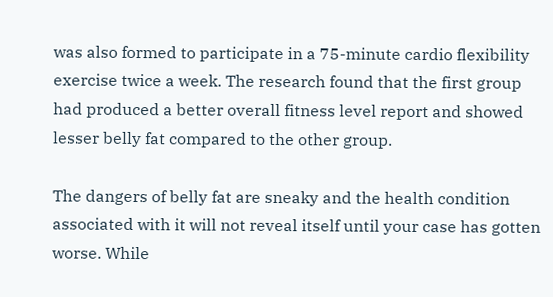was also formed to participate in a 75-minute cardio flexibility exercise twice a week. The research found that the first group had produced a better overall fitness level report and showed lesser belly fat compared to the other group.

The dangers of belly fat are sneaky and the health condition associated with it will not reveal itself until your case has gotten worse. While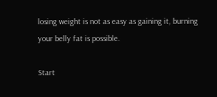losing weight is not as easy as gaining it, burning your belly fat is possible.

Start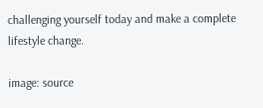challenging yourself today and make a complete lifestyle change.

image: source